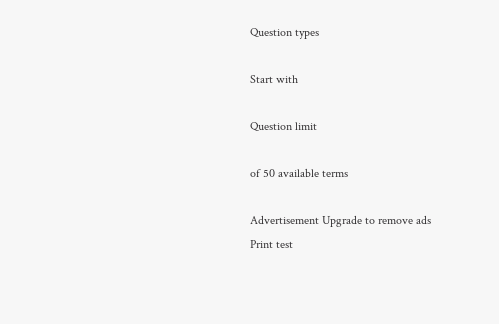Question types

Start with

Question limit

of 50 available terms

Advertisement Upgrade to remove ads
Print test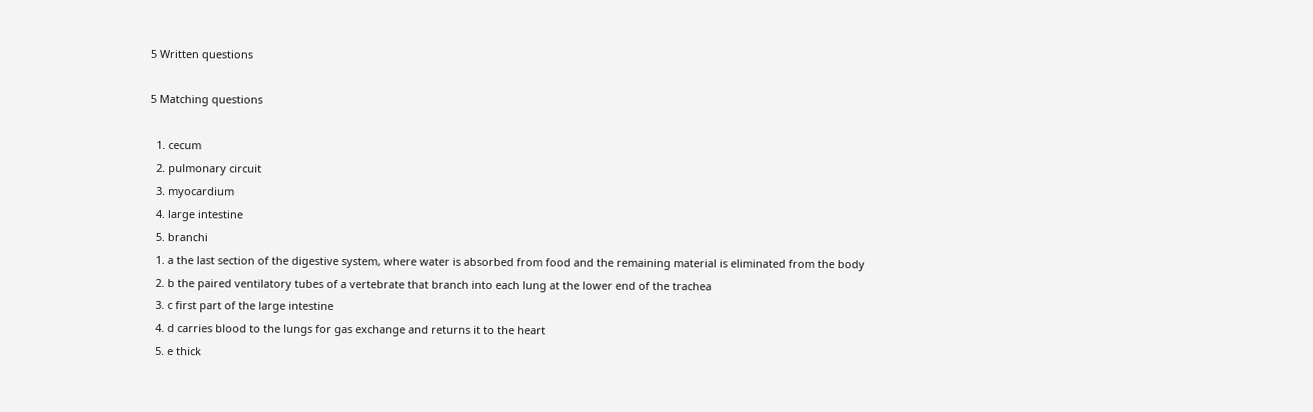5 Written questions

5 Matching questions

  1. cecum
  2. pulmonary circuit
  3. myocardium
  4. large intestine
  5. branchi
  1. a the last section of the digestive system, where water is absorbed from food and the remaining material is eliminated from the body
  2. b the paired ventilatory tubes of a vertebrate that branch into each lung at the lower end of the trachea
  3. c first part of the large intestine
  4. d carries blood to the lungs for gas exchange and returns it to the heart
  5. e thick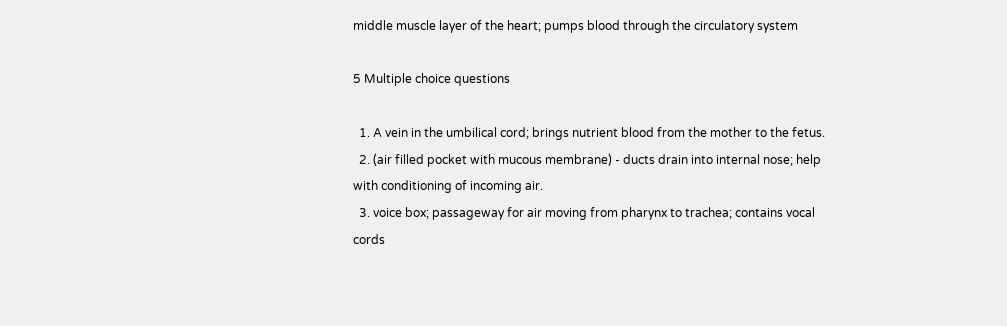middle muscle layer of the heart; pumps blood through the circulatory system

5 Multiple choice questions

  1. A vein in the umbilical cord; brings nutrient blood from the mother to the fetus.
  2. (air filled pocket with mucous membrane) - ducts drain into internal nose; help with conditioning of incoming air.
  3. voice box; passageway for air moving from pharynx to trachea; contains vocal cords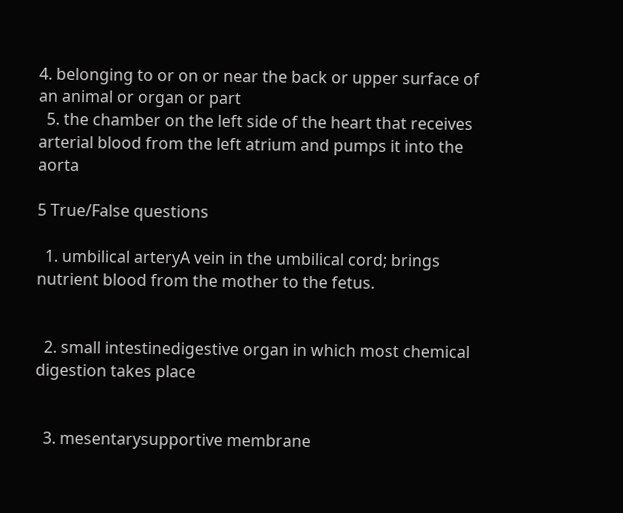4. belonging to or on or near the back or upper surface of an animal or organ or part
  5. the chamber on the left side of the heart that receives arterial blood from the left atrium and pumps it into the aorta

5 True/False questions

  1. umbilical arteryA vein in the umbilical cord; brings nutrient blood from the mother to the fetus.


  2. small intestinedigestive organ in which most chemical digestion takes place


  3. mesentarysupportive membrane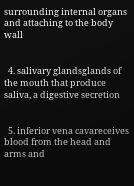surrounding internal organs and attaching to the body wall


  4. salivary glandsglands of the mouth that produce saliva, a digestive secretion


  5. inferior vena cavareceives blood from the head and arms and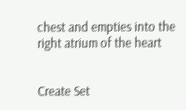chest and empties into the right atrium of the heart


Create Set